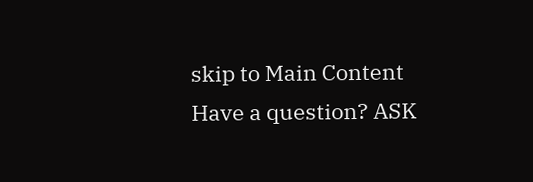skip to Main Content
Have a question? ASK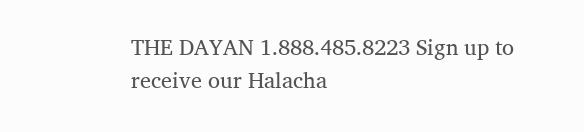THE DAYAN 1.888.485.8223 Sign up to receive our Halacha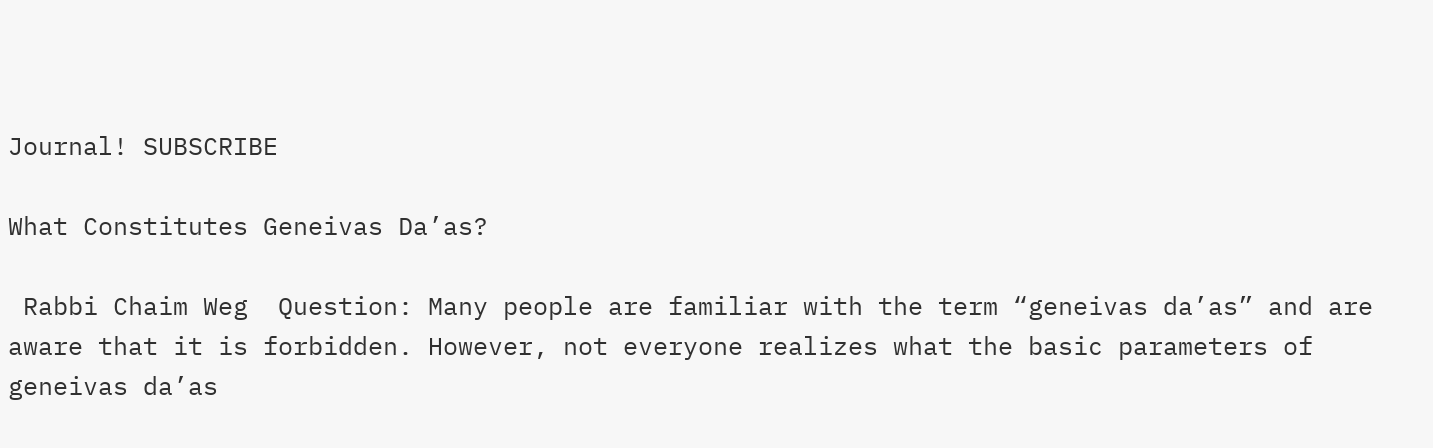Journal! SUBSCRIBE

What Constitutes Geneivas Da’as?

 Rabbi Chaim Weg  Question: Many people are familiar with the term “geneivas da’as” and are aware that it is forbidden. However, not everyone realizes what the basic parameters of geneivas da’as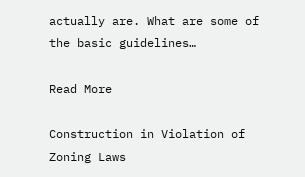actually are. What are some of the basic guidelines…

Read More

Construction in Violation of Zoning Laws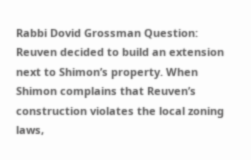Rabbi Dovid Grossman Question: Reuven decided to build an extension next to Shimon’s property. When Shimon complains that Reuven’s construction violates the local zoning laws,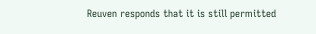Reuven responds that it is still permitted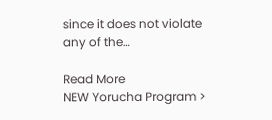since it does not violate any of the…

Read More
NEW Yorucha Program >